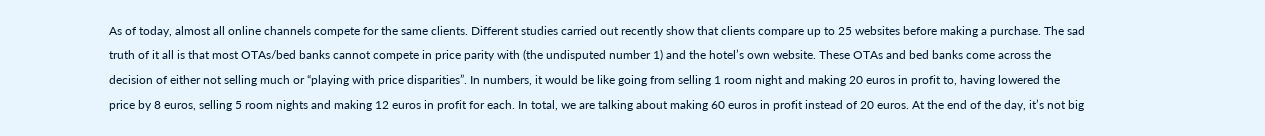As of today, almost all online channels compete for the same clients. Different studies carried out recently show that clients compare up to 25 websites before making a purchase. The sad truth of it all is that most OTAs/bed banks cannot compete in price parity with (the undisputed number 1) and the hotel’s own website. These OTAs and bed banks come across the decision of either not selling much or “playing with price disparities”. In numbers, it would be like going from selling 1 room night and making 20 euros in profit to, having lowered the price by 8 euros, selling 5 room nights and making 12 euros in profit for each. In total, we are talking about making 60 euros in profit instead of 20 euros. At the end of the day, it’s not big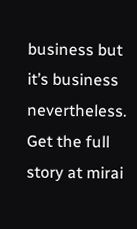business but it’s business nevertheless. Get the full story at mirai